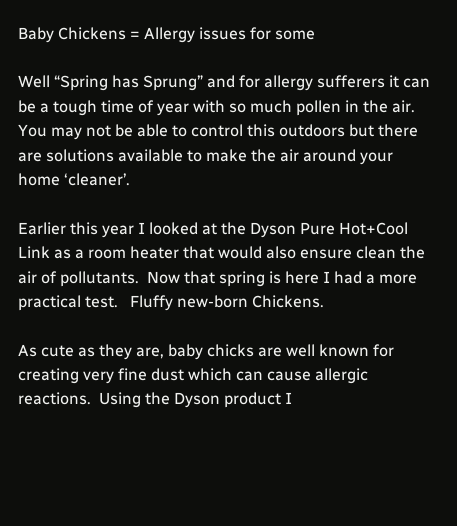Baby Chickens = Allergy issues for some

Well “Spring has Sprung” and for allergy sufferers it can be a tough time of year with so much pollen in the air.  You may not be able to control this outdoors but there are solutions available to make the air around your home ‘cleaner’.

Earlier this year I looked at the Dyson Pure Hot+Cool Link as a room heater that would also ensure clean the air of pollutants.  Now that spring is here I had a more practical test.   Fluffy new-born Chickens.

As cute as they are, baby chicks are well known for creating very fine dust which can cause allergic reactions.  Using the Dyson product I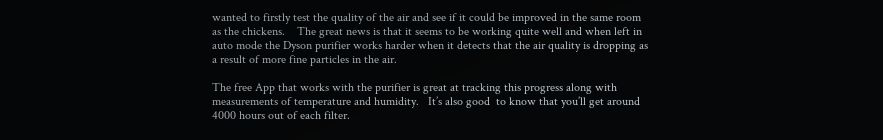wanted to firstly test the quality of the air and see if it could be improved in the same room as the chickens.    The great news is that it seems to be working quite well and when left in auto mode the Dyson purifier works harder when it detects that the air quality is dropping as a result of more fine particles in the air.

The free App that works with the purifier is great at tracking this progress along with measurements of temperature and humidity.   It’s also good  to know that you’ll get around 4000 hours out of each filter.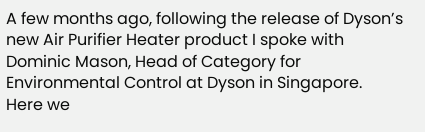A few months ago, following the release of Dyson’s new Air Purifier Heater product I spoke with Dominic Mason, Head of Category for Environmental Control at Dyson in Singapore.   Here we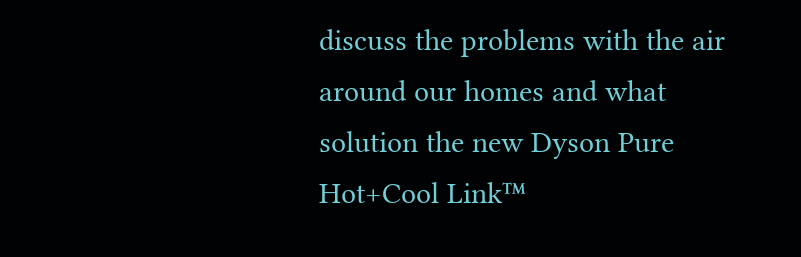discuss the problems with the air around our homes and what solution the new Dyson Pure Hot+Cool Link™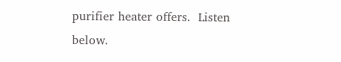purifier heater offers.  Listen below.